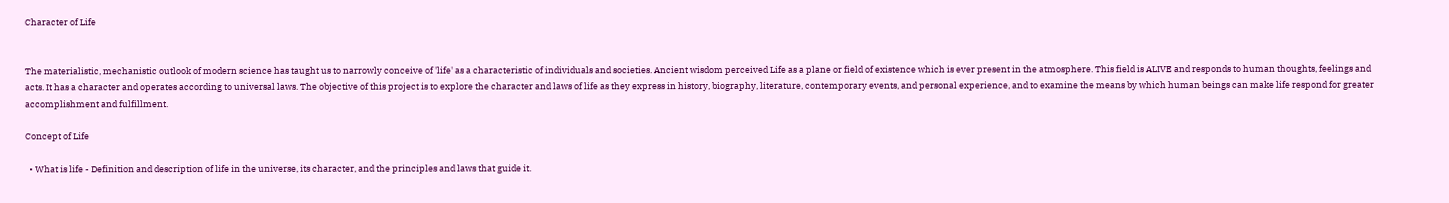Character of Life


The materialistic, mechanistic outlook of modern science has taught us to narrowly conceive of 'life' as a characteristic of individuals and societies. Ancient wisdom perceived Life as a plane or field of existence which is ever present in the atmosphere. This field is ALIVE and responds to human thoughts, feelings and acts. It has a character and operates according to universal laws. The objective of this project is to explore the character and laws of life as they express in history, biography, literature, contemporary events, and personal experience, and to examine the means by which human beings can make life respond for greater accomplishment and fulfillment.

Concept of Life

  • What is life - Definition and description of life in the universe, its character, and the principles and laws that guide it.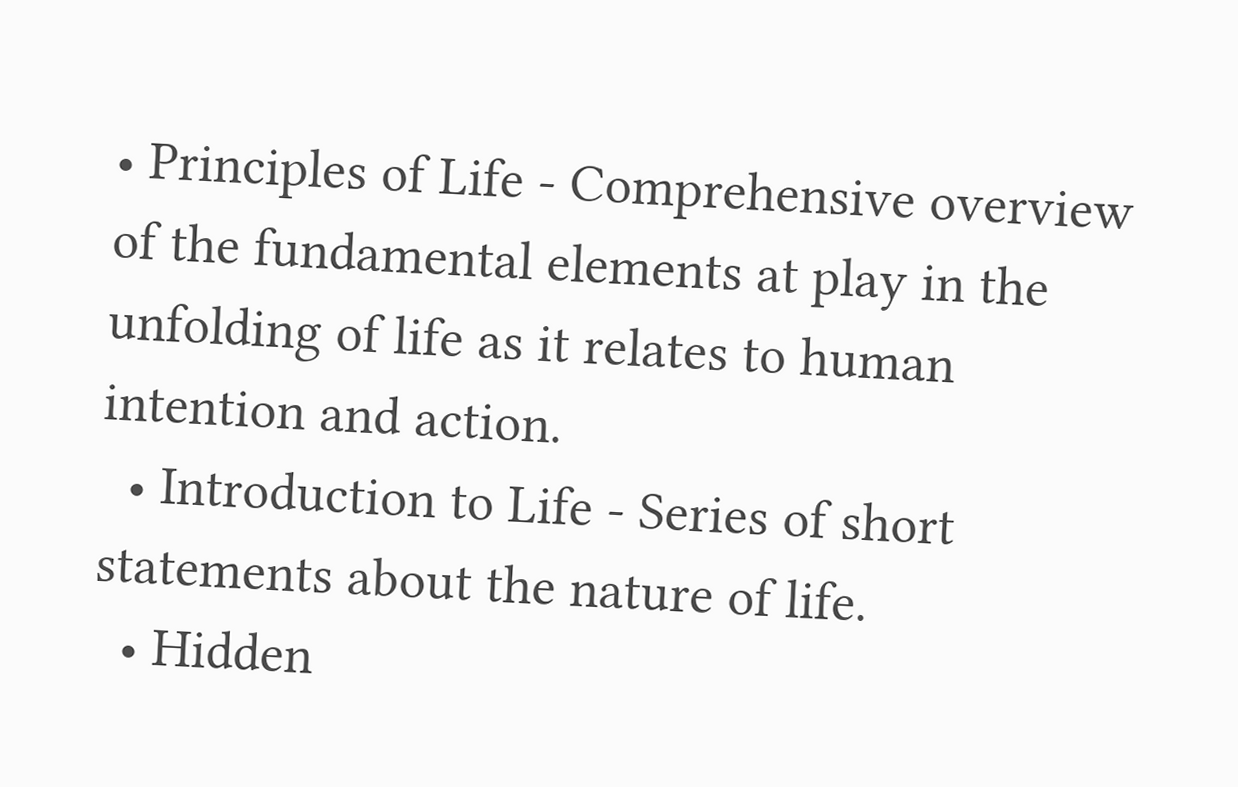• Principles of Life - Comprehensive overview of the fundamental elements at play in the unfolding of life as it relates to human intention and action.
  • Introduction to Life - Series of short statements about the nature of life.
  • Hidden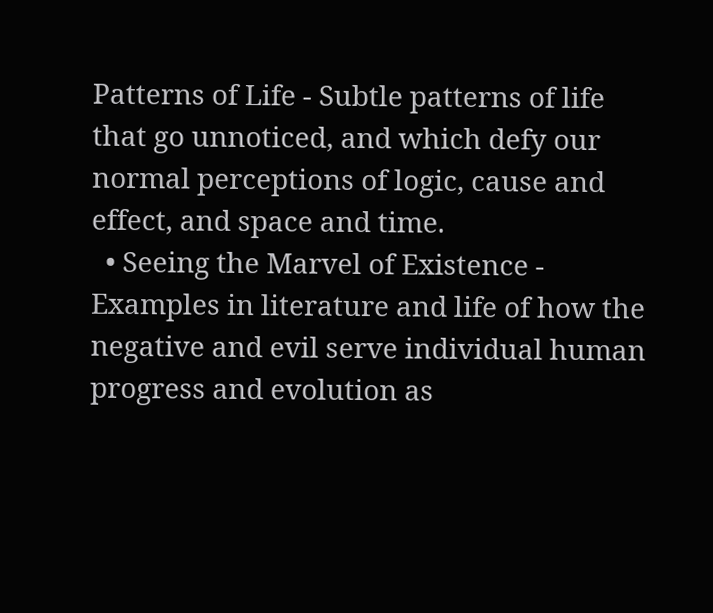Patterns of Life - Subtle patterns of life that go unnoticed, and which defy our normal perceptions of logic, cause and effect, and space and time.
  • Seeing the Marvel of Existence - Examples in literature and life of how the negative and evil serve individual human progress and evolution as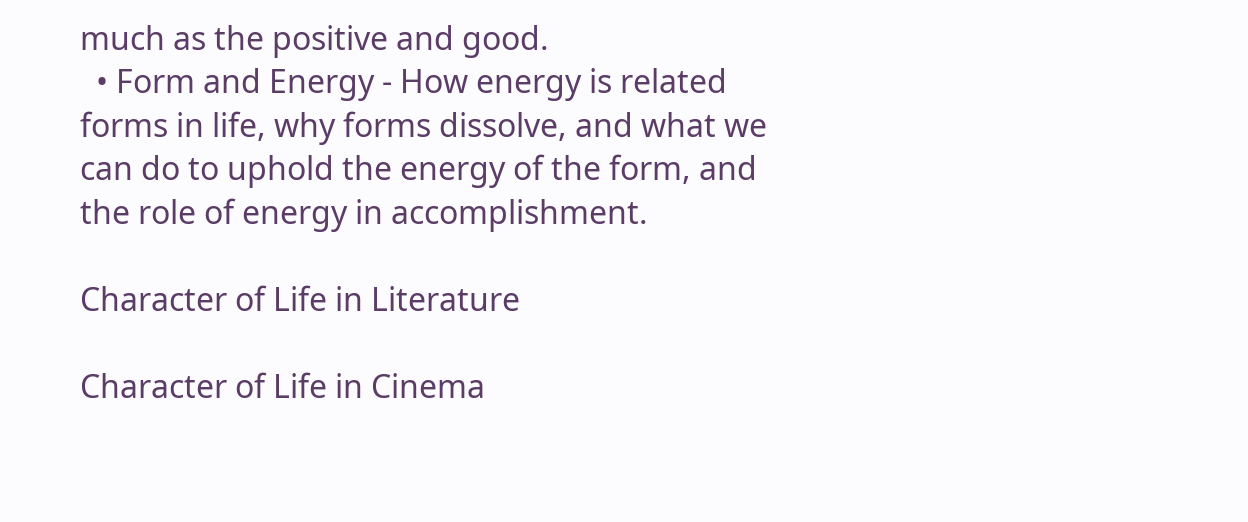much as the positive and good.
  • Form and Energy - How energy is related forms in life, why forms dissolve, and what we can do to uphold the energy of the form, and the role of energy in accomplishment.

Character of Life in Literature

Character of Life in Cinema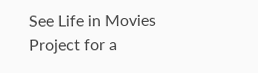See Life in Movies Project for a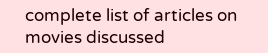complete list of articles on movies discussed